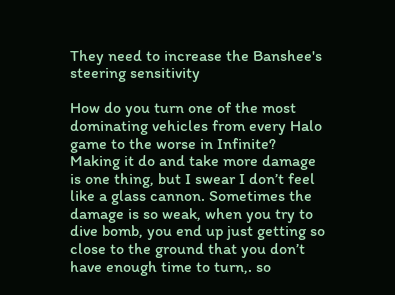They need to increase the Banshee's steering sensitivity

How do you turn one of the most dominating vehicles from every Halo game to the worse in Infinite? Making it do and take more damage is one thing, but I swear I don’t feel like a glass cannon. Sometimes the damage is so weak, when you try to dive bomb, you end up just getting so close to the ground that you don’t have enough time to turn,. so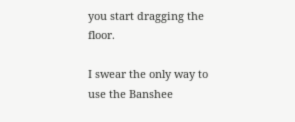you start dragging the floor.

I swear the only way to use the Banshee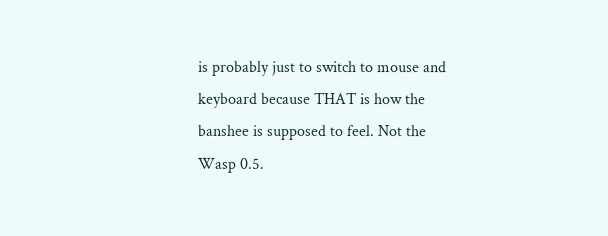is probably just to switch to mouse and keyboard because THAT is how the banshee is supposed to feel. Not the Wasp 0.5.